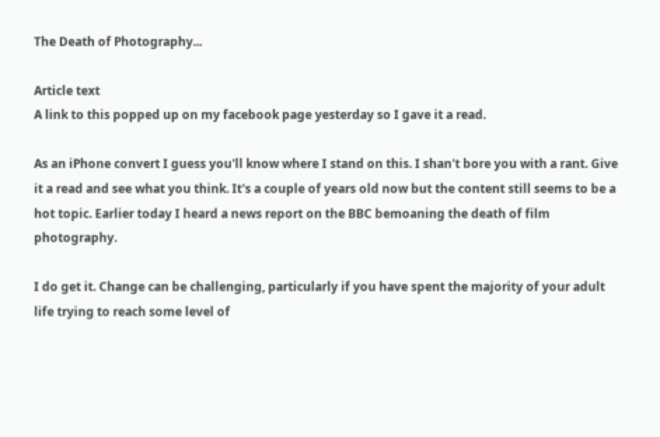The Death of Photography...

Article text
A link to this popped up on my facebook page yesterday so I gave it a read.

As an iPhone convert I guess you'll know where I stand on this. I shan't bore you with a rant. Give it a read and see what you think. It's a couple of years old now but the content still seems to be a hot topic. Earlier today I heard a news report on the BBC bemoaning the death of film photography.

I do get it. Change can be challenging, particularly if you have spent the majority of your adult life trying to reach some level of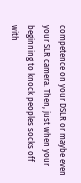competence on your DSLR or maybe even your SLR camera. Then, just when your beginning to knock peoples socks off with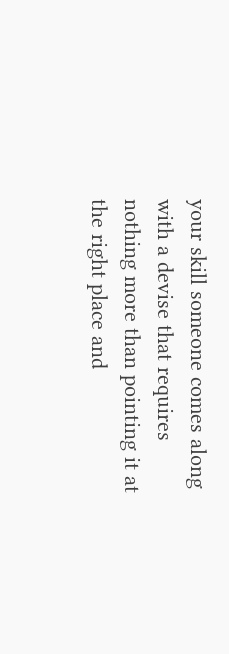your skill someone comes along with a devise that requires nothing more than pointing it at the right place and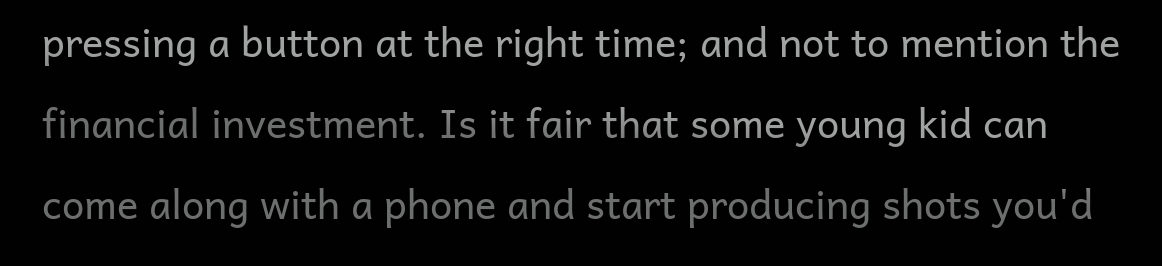pressing a button at the right time; and not to mention the financial investment. Is it fair that some young kid can come along with a phone and start producing shots you'd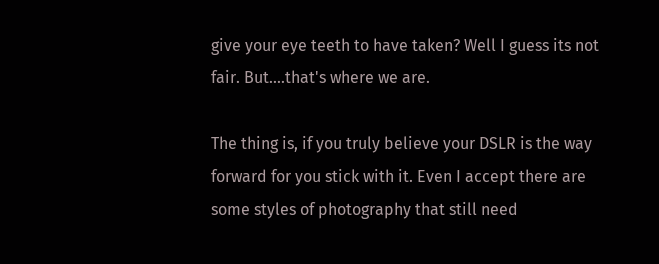give your eye teeth to have taken? Well I guess its not fair. But....that's where we are.

The thing is, if you truly believe your DSLR is the way forward for you stick with it. Even I accept there are some styles of photography that still need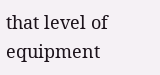that level of equipment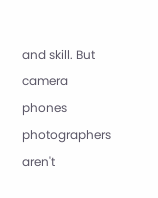and skill. But camera phones photographers aren't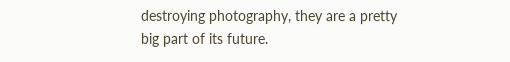destroying photography, they are a pretty big part of its future.